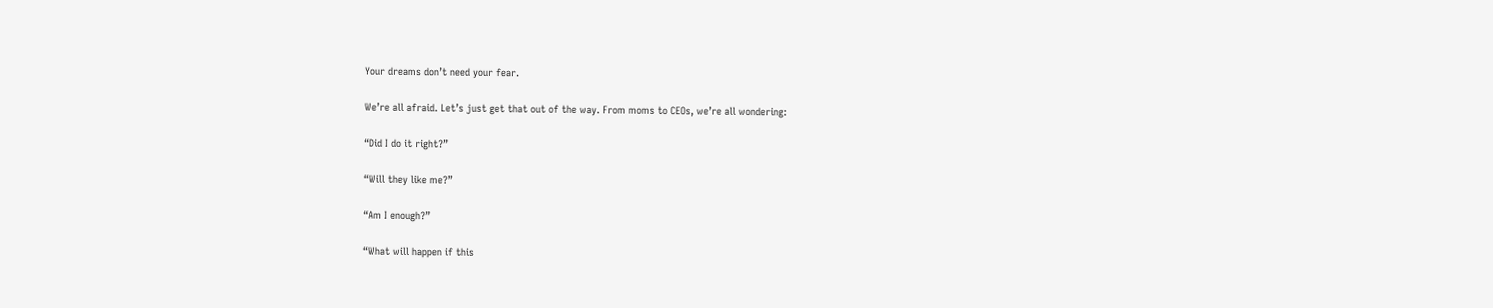Your dreams don’t need your fear.

We’re all afraid. Let’s just get that out of the way. From moms to CEOs, we’re all wondering:

“Did I do it right?”

“Will they like me?”

“Am I enough?”

“What will happen if this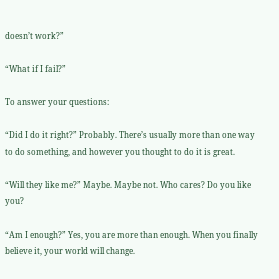doesn’t work?”

“What if I fail?”

To answer your questions:

“Did I do it right?” Probably. There’s usually more than one way to do something, and however you thought to do it is great.

“Will they like me?” Maybe. Maybe not. Who cares? Do you like you?

“Am I enough?” Yes, you are more than enough. When you finally believe it, your world will change.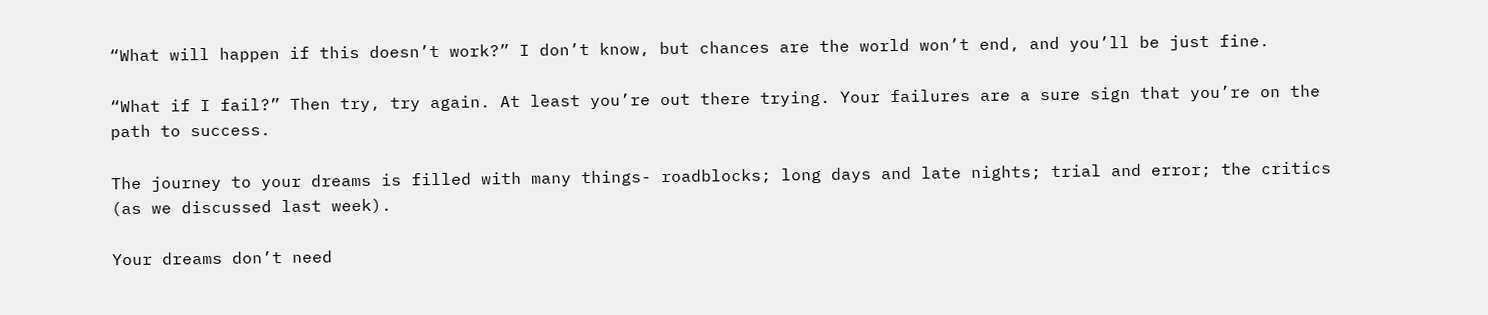“What will happen if this doesn’t work?” I don’t know, but chances are the world won’t end, and you’ll be just fine.

“What if I fail?” Then try, try again. At least you’re out there trying. Your failures are a sure sign that you’re on the path to success.

The journey to your dreams is filled with many things- roadblocks; long days and late nights; trial and error; the critics (as we discussed last week).

Your dreams don’t need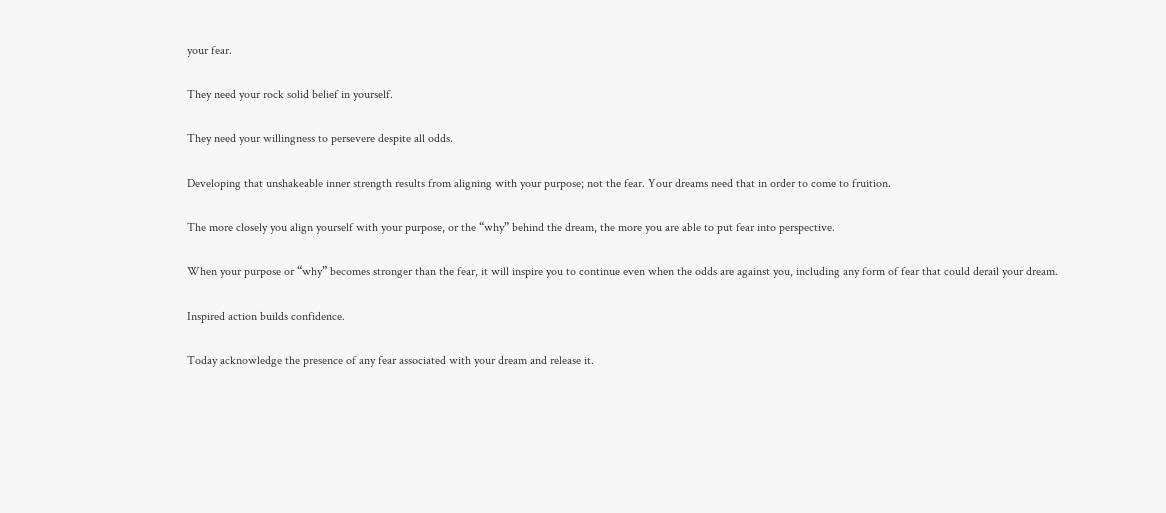your fear.

They need your rock solid belief in yourself.

They need your willingness to persevere despite all odds.

Developing that unshakeable inner strength results from aligning with your purpose; not the fear. Your dreams need that in order to come to fruition.

The more closely you align yourself with your purpose, or the “why” behind the dream, the more you are able to put fear into perspective.

When your purpose or “why” becomes stronger than the fear, it will inspire you to continue even when the odds are against you, including any form of fear that could derail your dream.

Inspired action builds confidence.

Today acknowledge the presence of any fear associated with your dream and release it.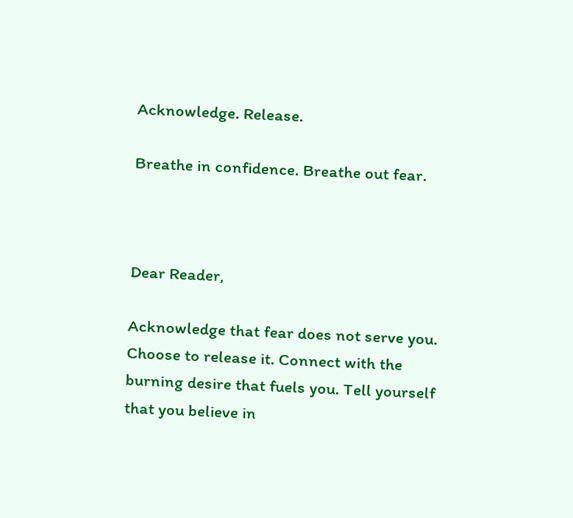Acknowledge. Release.

Breathe in confidence. Breathe out fear.



Dear Reader,

Acknowledge that fear does not serve you. Choose to release it. Connect with the burning desire that fuels you. Tell yourself that you believe in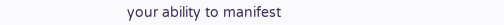your ability to manifest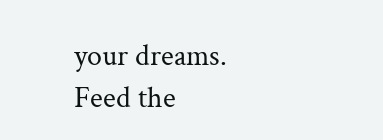your dreams. Feed the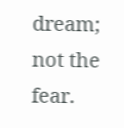dream; not the fear.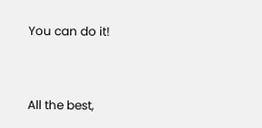You can do it!


All the best,